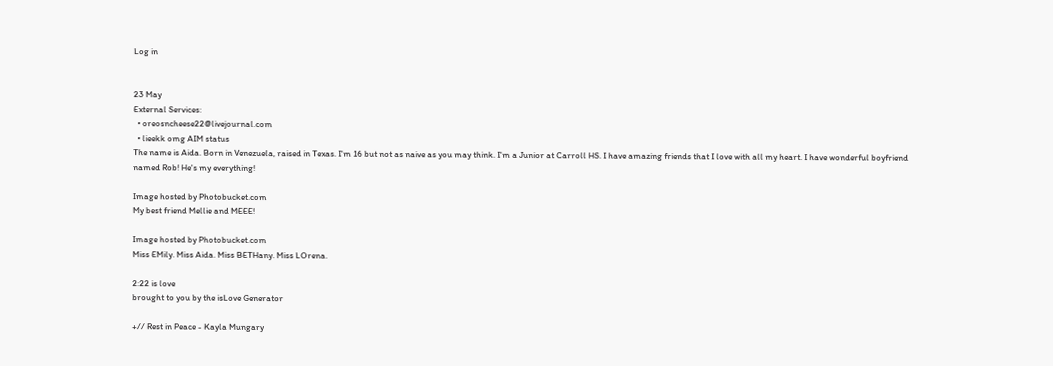Log in


23 May
External Services:
  • oreosncheese22@livejournal.com
  • lieekk omg AIM status
The name is Aida. Born in Venezuela, raised in Texas. I'm 16 but not as naive as you may think. I'm a Junior at Carroll HS. I have amazing friends that I love with all my heart. I have wonderful boyfriend named Rob! He's my everything!

Image hosted by Photobucket.com
My best friend Mellie and MEEE!

Image hosted by Photobucket.com
Miss EMily. Miss Aida. Miss BETHany. Miss LOrena.

2:22 is love
brought to you by the isLove Generator

+// Rest in Peace - Kayla Mungary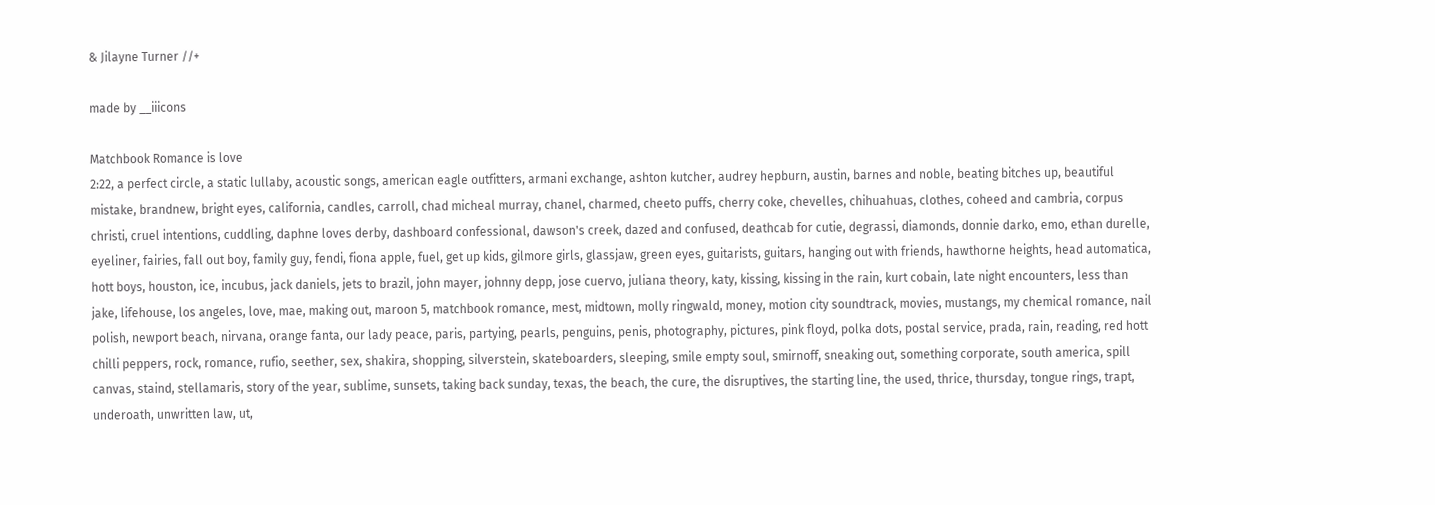& Jilayne Turner //+

made by __iiicons

Matchbook Romance is love
2:22, a perfect circle, a static lullaby, acoustic songs, american eagle outfitters, armani exchange, ashton kutcher, audrey hepburn, austin, barnes and noble, beating bitches up, beautiful mistake, brandnew, bright eyes, california, candles, carroll, chad micheal murray, chanel, charmed, cheeto puffs, cherry coke, chevelles, chihuahuas, clothes, coheed and cambria, corpus christi, cruel intentions, cuddling, daphne loves derby, dashboard confessional, dawson's creek, dazed and confused, deathcab for cutie, degrassi, diamonds, donnie darko, emo, ethan durelle, eyeliner, fairies, fall out boy, family guy, fendi, fiona apple, fuel, get up kids, gilmore girls, glassjaw, green eyes, guitarists, guitars, hanging out with friends, hawthorne heights, head automatica, hott boys, houston, ice, incubus, jack daniels, jets to brazil, john mayer, johnny depp, jose cuervo, juliana theory, katy, kissing, kissing in the rain, kurt cobain, late night encounters, less than jake, lifehouse, los angeles, love, mae, making out, maroon 5, matchbook romance, mest, midtown, molly ringwald, money, motion city soundtrack, movies, mustangs, my chemical romance, nail polish, newport beach, nirvana, orange fanta, our lady peace, paris, partying, pearls, penguins, penis, photography, pictures, pink floyd, polka dots, postal service, prada, rain, reading, red hott chilli peppers, rock, romance, rufio, seether, sex, shakira, shopping, silverstein, skateboarders, sleeping, smile empty soul, smirnoff, sneaking out, something corporate, south america, spill canvas, staind, stellamaris, story of the year, sublime, sunsets, taking back sunday, texas, the beach, the cure, the disruptives, the starting line, the used, thrice, thursday, tongue rings, trapt, underoath, unwritten law, ut,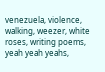venezuela, violence, walking, weezer, white roses, writing poems, yeah yeah yeahs,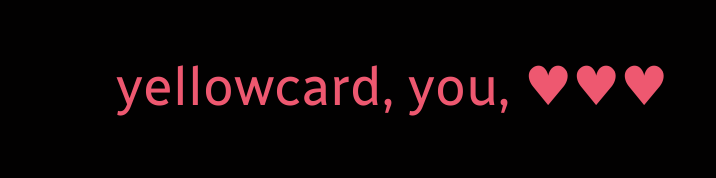yellowcard, you, ♥♥♥